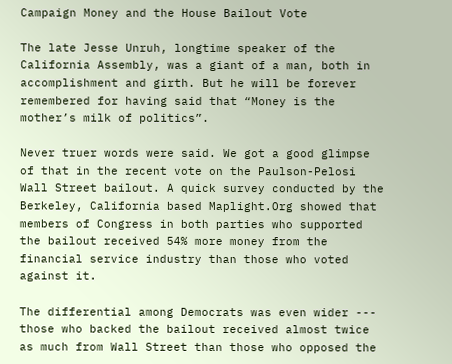Campaign Money and the House Bailout Vote

The late Jesse Unruh, longtime speaker of the California Assembly, was a giant of a man, both in accomplishment and girth. But he will be forever remembered for having said that “Money is the mother’s milk of politics”.

Never truer words were said. We got a good glimpse of that in the recent vote on the Paulson-Pelosi Wall Street bailout. A quick survey conducted by the Berkeley, California based Maplight.Org showed that members of Congress in both parties who supported the bailout received 54% more money from the financial service industry than those who voted against it.

The differential among Democrats was even wider --- those who backed the bailout received almost twice as much from Wall Street than those who opposed the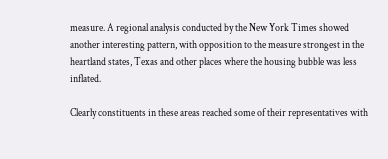measure. A regional analysis conducted by the New York Times showed another interesting pattern, with opposition to the measure strongest in the heartland states, Texas and other places where the housing bubble was less inflated.

Clearly constituents in these areas reached some of their representatives with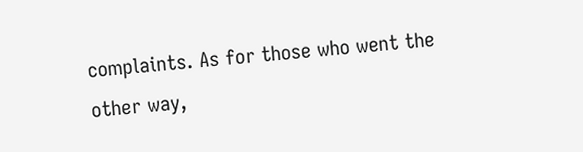complaints. As for those who went the other way,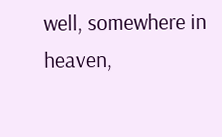well, somewhere in heaven,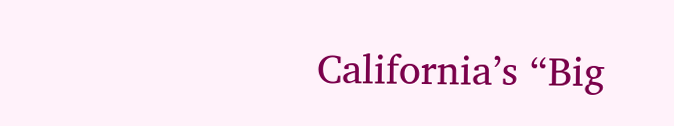California’s “Big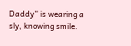Daddy” is wearing a sly, knowing smile.